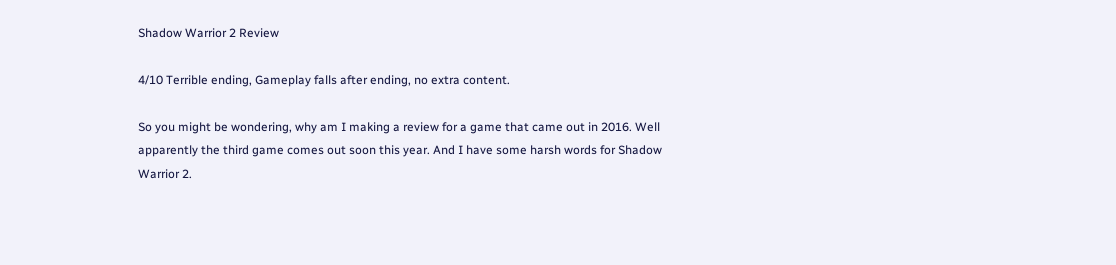Shadow Warrior 2 Review

4/10 Terrible ending, Gameplay falls after ending, no extra content.

So you might be wondering, why am I making a review for a game that came out in 2016. Well apparently the third game comes out soon this year. And I have some harsh words for Shadow Warrior 2.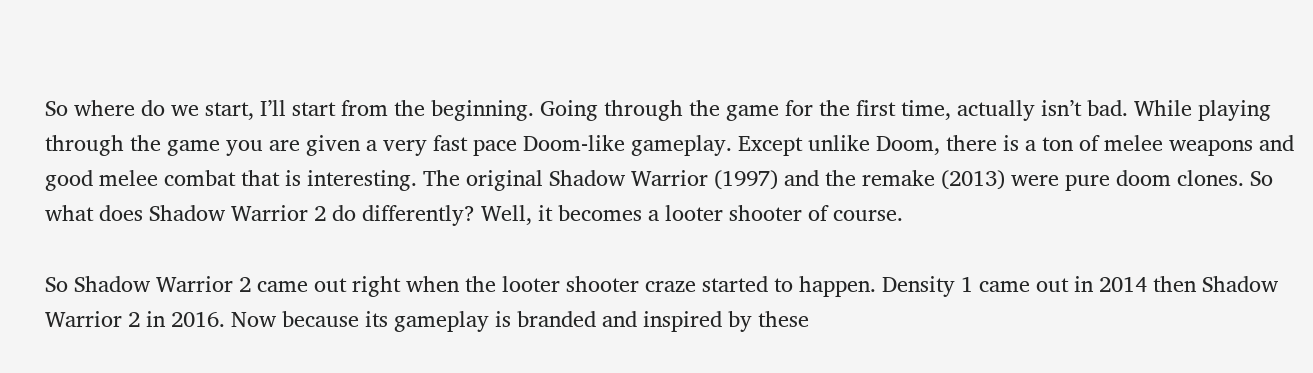So where do we start, I’ll start from the beginning. Going through the game for the first time, actually isn’t bad. While playing through the game you are given a very fast pace Doom-like gameplay. Except unlike Doom, there is a ton of melee weapons and good melee combat that is interesting. The original Shadow Warrior (1997) and the remake (2013) were pure doom clones. So what does Shadow Warrior 2 do differently? Well, it becomes a looter shooter of course.

So Shadow Warrior 2 came out right when the looter shooter craze started to happen. Density 1 came out in 2014 then Shadow Warrior 2 in 2016. Now because its gameplay is branded and inspired by these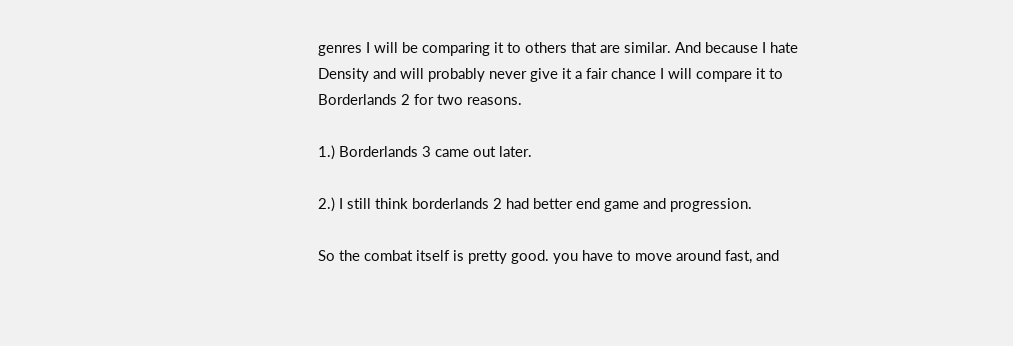genres I will be comparing it to others that are similar. And because I hate Density and will probably never give it a fair chance I will compare it to Borderlands 2 for two reasons.

1.) Borderlands 3 came out later.

2.) I still think borderlands 2 had better end game and progression.

So the combat itself is pretty good. you have to move around fast, and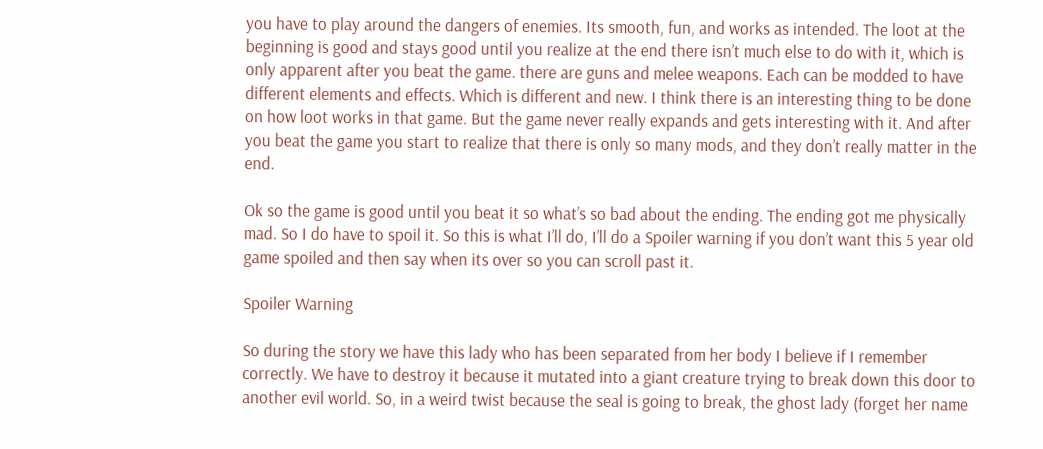you have to play around the dangers of enemies. Its smooth, fun, and works as intended. The loot at the beginning is good and stays good until you realize at the end there isn’t much else to do with it, which is only apparent after you beat the game. there are guns and melee weapons. Each can be modded to have different elements and effects. Which is different and new. I think there is an interesting thing to be done on how loot works in that game. But the game never really expands and gets interesting with it. And after you beat the game you start to realize that there is only so many mods, and they don’t really matter in the end.

Ok so the game is good until you beat it so what’s so bad about the ending. The ending got me physically mad. So I do have to spoil it. So this is what I’ll do, I’ll do a Spoiler warning if you don’t want this 5 year old game spoiled and then say when its over so you can scroll past it.

Spoiler Warning

So during the story we have this lady who has been separated from her body I believe if I remember correctly. We have to destroy it because it mutated into a giant creature trying to break down this door to another evil world. So, in a weird twist because the seal is going to break, the ghost lady (forget her name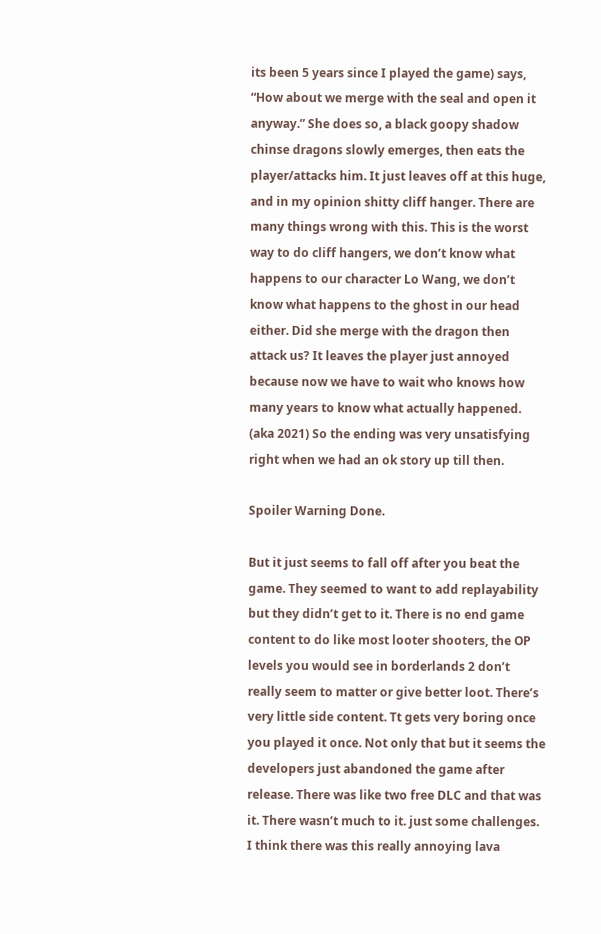its been 5 years since I played the game) says, “How about we merge with the seal and open it anyway.” She does so, a black goopy shadow chinse dragons slowly emerges, then eats the player/attacks him. It just leaves off at this huge, and in my opinion shitty cliff hanger. There are many things wrong with this. This is the worst way to do cliff hangers, we don’t know what happens to our character Lo Wang, we don’t know what happens to the ghost in our head either. Did she merge with the dragon then attack us? It leaves the player just annoyed because now we have to wait who knows how many years to know what actually happened. (aka 2021) So the ending was very unsatisfying right when we had an ok story up till then.

Spoiler Warning Done.

But it just seems to fall off after you beat the game. They seemed to want to add replayability but they didn’t get to it. There is no end game content to do like most looter shooters, the OP levels you would see in borderlands 2 don’t really seem to matter or give better loot. There’s very little side content. Tt gets very boring once you played it once. Not only that but it seems the developers just abandoned the game after release. There was like two free DLC and that was it. There wasn’t much to it. just some challenges. I think there was this really annoying lava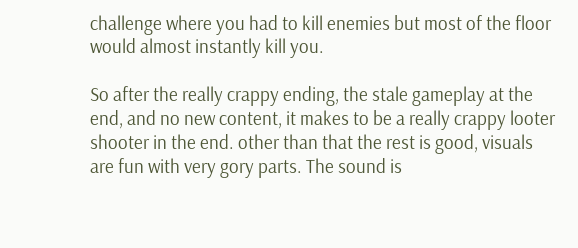challenge where you had to kill enemies but most of the floor would almost instantly kill you.

So after the really crappy ending, the stale gameplay at the end, and no new content, it makes to be a really crappy looter shooter in the end. other than that the rest is good, visuals are fun with very gory parts. The sound is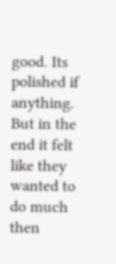good. Its polished if anything. But in the end it felt like they wanted to do much then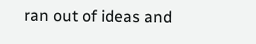ran out of ideas and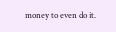money to even do it.